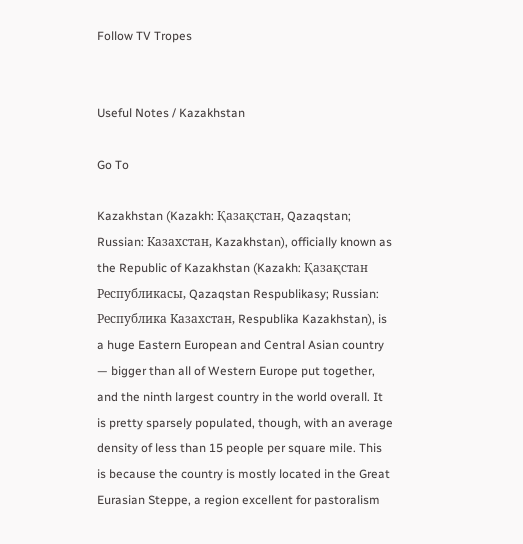Follow TV Tropes


Useful Notes / Kazakhstan

Go To

Kazakhstan (Kazakh: Қазақстан, Qazaqstan; Russian: Казахстан, Kazakhstan), officially known as the Republic of Kazakhstan (Kazakh: Қазақстан Республикасы, Qazaqstan Respublikasy; Russian: Республика Казахстан, Respublika Kazakhstan), is a huge Eastern European and Central Asian country — bigger than all of Western Europe put together, and the ninth largest country in the world overall. It is pretty sparsely populated, though, with an average density of less than 15 people per square mile. This is because the country is mostly located in the Great Eurasian Steppe, a region excellent for pastoralism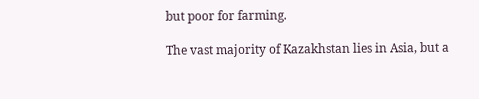but poor for farming.

The vast majority of Kazakhstan lies in Asia, but a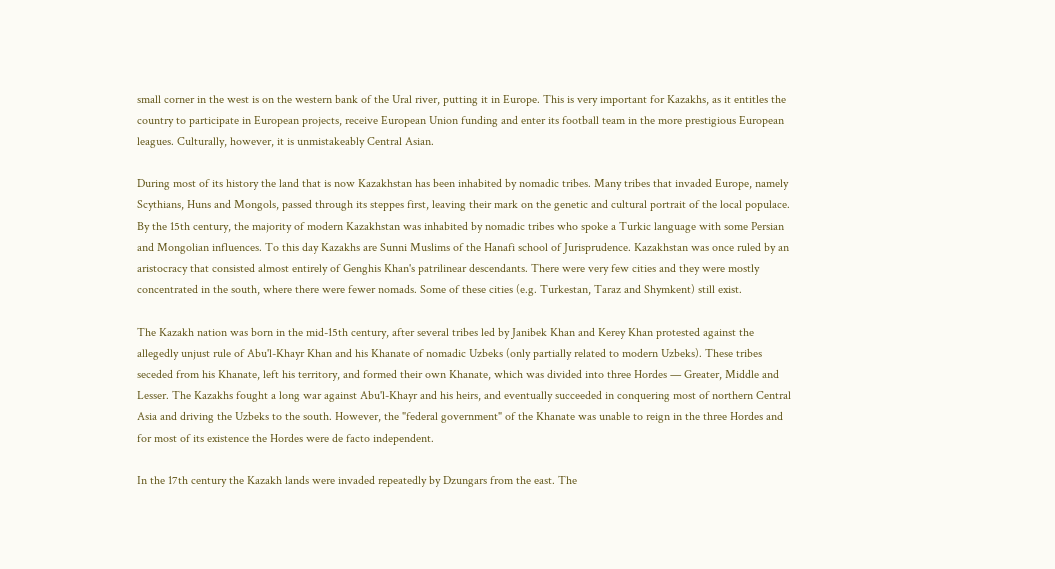small corner in the west is on the western bank of the Ural river, putting it in Europe. This is very important for Kazakhs, as it entitles the country to participate in European projects, receive European Union funding and enter its football team in the more prestigious European leagues. Culturally, however, it is unmistakeably Central Asian.

During most of its history the land that is now Kazakhstan has been inhabited by nomadic tribes. Many tribes that invaded Europe, namely Scythians, Huns and Mongols, passed through its steppes first, leaving their mark on the genetic and cultural portrait of the local populace. By the 15th century, the majority of modern Kazakhstan was inhabited by nomadic tribes who spoke a Turkic language with some Persian and Mongolian influences. To this day Kazakhs are Sunni Muslims of the Hanafi school of Jurisprudence. Kazakhstan was once ruled by an aristocracy that consisted almost entirely of Genghis Khan's patrilinear descendants. There were very few cities and they were mostly concentrated in the south, where there were fewer nomads. Some of these cities (e.g. Turkestan, Taraz and Shymkent) still exist.

The Kazakh nation was born in the mid-15th century, after several tribes led by Janibek Khan and Kerey Khan protested against the allegedly unjust rule of Abu'l-Khayr Khan and his Khanate of nomadic Uzbeks (only partially related to modern Uzbeks). These tribes seceded from his Khanate, left his territory, and formed their own Khanate, which was divided into three Hordes — Greater, Middle and Lesser. The Kazakhs fought a long war against Abu'l-Khayr and his heirs, and eventually succeeded in conquering most of northern Central Asia and driving the Uzbeks to the south. However, the "federal government" of the Khanate was unable to reign in the three Hordes and for most of its existence the Hordes were de facto independent.

In the 17th century the Kazakh lands were invaded repeatedly by Dzungars from the east. The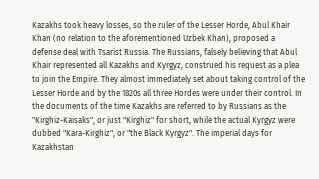Kazakhs took heavy losses, so the ruler of the Lesser Horde, Abul Khair Khan (no relation to the aforementioned Uzbek Khan), proposed a defense deal with Tsarist Russia. The Russians, falsely believing that Abul Khair represented all Kazakhs and Kyrgyz, construed his request as a plea to join the Empire. They almost immediately set about taking control of the Lesser Horde and by the 1820s all three Hordes were under their control. In the documents of the time Kazakhs are referred to by Russians as the "Kirghiz-Kaisaks", or just "Kirghiz" for short, while the actual Kyrgyz were dubbed "Kara-Kirghiz", or "the Black Kyrgyz". The imperial days for Kazakhstan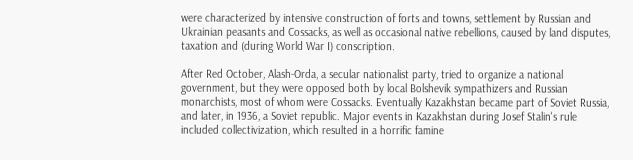were characterized by intensive construction of forts and towns, settlement by Russian and Ukrainian peasants and Cossacks, as well as occasional native rebellions, caused by land disputes, taxation and (during World War I) conscription.

After Red October, Alash-Orda, a secular nationalist party, tried to organize a national government, but they were opposed both by local Bolshevik sympathizers and Russian monarchists, most of whom were Cossacks. Eventually Kazakhstan became part of Soviet Russia, and later, in 1936, a Soviet republic. Major events in Kazakhstan during Josef Stalin's rule included collectivization, which resulted in a horrific famine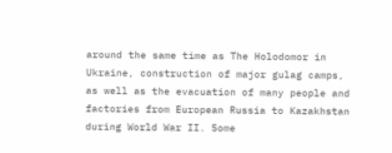around the same time as The Holodomor in Ukraine, construction of major gulag camps, as well as the evacuation of many people and factories from European Russia to Kazakhstan during World War II. Some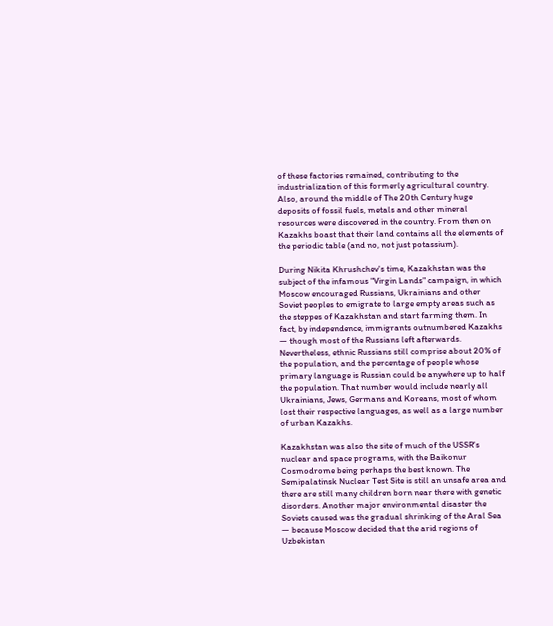of these factories remained, contributing to the industrialization of this formerly agricultural country. Also, around the middle of The 20th Century huge deposits of fossil fuels, metals and other mineral resources were discovered in the country. From then on Kazakhs boast that their land contains all the elements of the periodic table (and no, not just potassium).

During Nikita Khrushchev's time, Kazakhstan was the subject of the infamous "Virgin Lands" campaign, in which Moscow encouraged Russians, Ukrainians and other Soviet peoples to emigrate to large empty areas such as the steppes of Kazakhstan and start farming them. In fact, by independence, immigrants outnumbered Kazakhs — though most of the Russians left afterwards. Nevertheless, ethnic Russians still comprise about 20% of the population, and the percentage of people whose primary language is Russian could be anywhere up to half the population. That number would include nearly all Ukrainians, Jews, Germans and Koreans, most of whom lost their respective languages, as well as a large number of urban Kazakhs.

Kazakhstan was also the site of much of the USSR's nuclear and space programs, with the Baikonur Cosmodrome being perhaps the best known. The Semipalatinsk Nuclear Test Site is still an unsafe area and there are still many children born near there with genetic disorders. Another major environmental disaster the Soviets caused was the gradual shrinking of the Aral Sea — because Moscow decided that the arid regions of Uzbekistan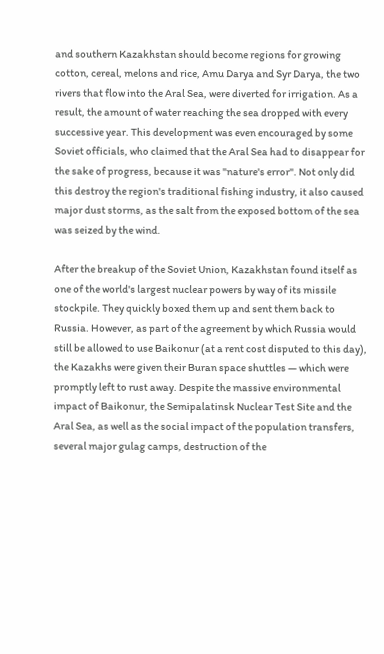and southern Kazakhstan should become regions for growing cotton, cereal, melons and rice, Amu Darya and Syr Darya, the two rivers that flow into the Aral Sea, were diverted for irrigation. As a result, the amount of water reaching the sea dropped with every successive year. This development was even encouraged by some Soviet officials, who claimed that the Aral Sea had to disappear for the sake of progress, because it was "nature's error". Not only did this destroy the region's traditional fishing industry, it also caused major dust storms, as the salt from the exposed bottom of the sea was seized by the wind.

After the breakup of the Soviet Union, Kazakhstan found itself as one of the world's largest nuclear powers by way of its missile stockpile. They quickly boxed them up and sent them back to Russia. However, as part of the agreement by which Russia would still be allowed to use Baikonur (at a rent cost disputed to this day), the Kazakhs were given their Buran space shuttles — which were promptly left to rust away. Despite the massive environmental impact of Baikonur, the Semipalatinsk Nuclear Test Site and the Aral Sea, as well as the social impact of the population transfers, several major gulag camps, destruction of the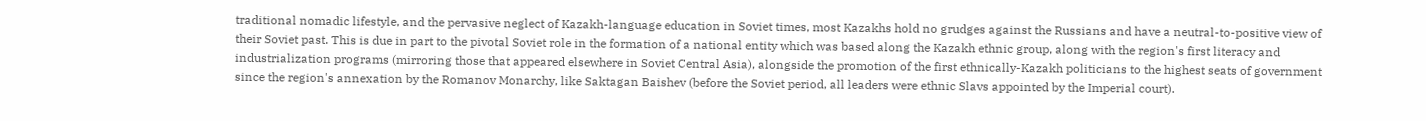traditional nomadic lifestyle, and the pervasive neglect of Kazakh-language education in Soviet times, most Kazakhs hold no grudges against the Russians and have a neutral-to-positive view of their Soviet past. This is due in part to the pivotal Soviet role in the formation of a national entity which was based along the Kazakh ethnic group, along with the region's first literacy and industrialization programs (mirroring those that appeared elsewhere in Soviet Central Asia), alongside the promotion of the first ethnically-Kazakh politicians to the highest seats of government since the region's annexation by the Romanov Monarchy, like Saktagan Baishev (before the Soviet period, all leaders were ethnic Slavs appointed by the Imperial court).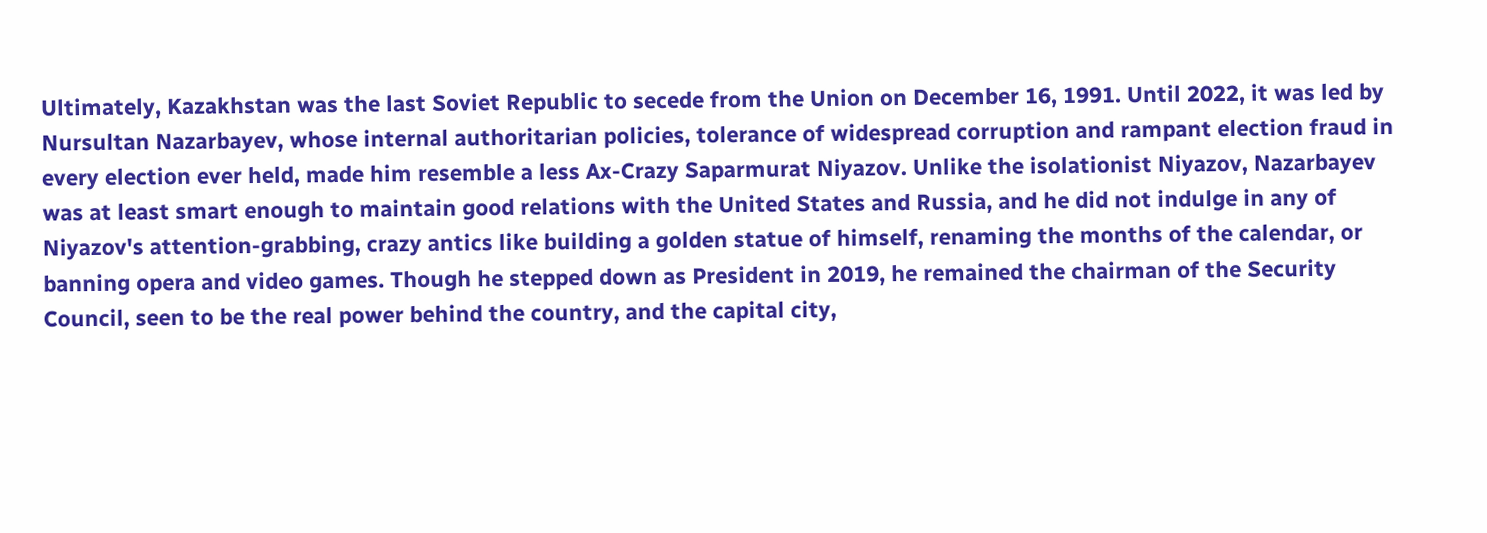Ultimately, Kazakhstan was the last Soviet Republic to secede from the Union on December 16, 1991. Until 2022, it was led by Nursultan Nazarbayev, whose internal authoritarian policies, tolerance of widespread corruption and rampant election fraud in every election ever held, made him resemble a less Ax-Crazy Saparmurat Niyazov. Unlike the isolationist Niyazov, Nazarbayev was at least smart enough to maintain good relations with the United States and Russia, and he did not indulge in any of Niyazov's attention-grabbing, crazy antics like building a golden statue of himself, renaming the months of the calendar, or banning opera and video games. Though he stepped down as President in 2019, he remained the chairman of the Security Council, seen to be the real power behind the country, and the capital city,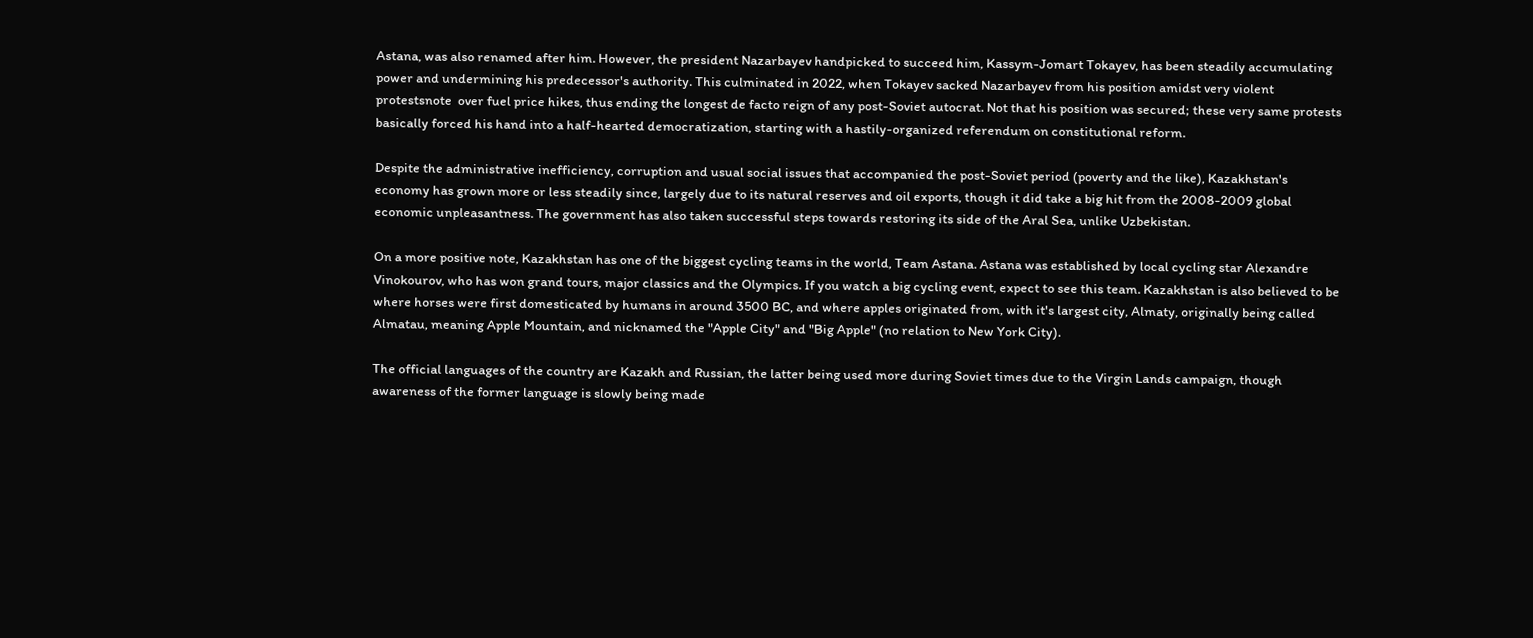Astana, was also renamed after him. However, the president Nazarbayev handpicked to succeed him, Kassym-Jomart Tokayev, has been steadily accumulating power and undermining his predecessor's authority. This culminated in 2022, when Tokayev sacked Nazarbayev from his position amidst very violent protestsnote  over fuel price hikes, thus ending the longest de facto reign of any post-Soviet autocrat. Not that his position was secured; these very same protests basically forced his hand into a half-hearted democratization, starting with a hastily-organized referendum on constitutional reform.

Despite the administrative inefficiency, corruption and usual social issues that accompanied the post-Soviet period (poverty and the like), Kazakhstan's economy has grown more or less steadily since, largely due to its natural reserves and oil exports, though it did take a big hit from the 2008-2009 global economic unpleasantness. The government has also taken successful steps towards restoring its side of the Aral Sea, unlike Uzbekistan.

On a more positive note, Kazakhstan has one of the biggest cycling teams in the world, Team Astana. Astana was established by local cycling star Alexandre Vinokourov, who has won grand tours, major classics and the Olympics. If you watch a big cycling event, expect to see this team. Kazakhstan is also believed to be where horses were first domesticated by humans in around 3500 BC, and where apples originated from, with it's largest city, Almaty, originally being called Almatau, meaning Apple Mountain, and nicknamed the "Apple City" and "Big Apple" (no relation to New York City).

The official languages of the country are Kazakh and Russian, the latter being used more during Soviet times due to the Virgin Lands campaign, though awareness of the former language is slowly being made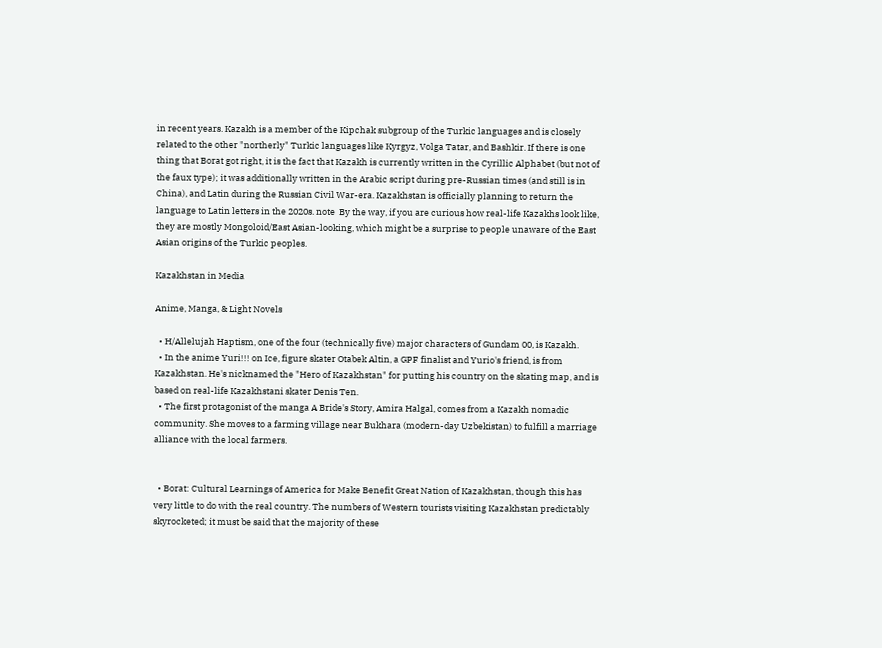in recent years. Kazakh is a member of the Kipchak subgroup of the Turkic languages and is closely related to the other "northerly" Turkic languages like Kyrgyz, Volga Tatar, and Bashkir. If there is one thing that Borat got right, it is the fact that Kazakh is currently written in the Cyrillic Alphabet (but not of the faux type); it was additionally written in the Arabic script during pre-Russian times (and still is in China), and Latin during the Russian Civil War-era. Kazakhstan is officially planning to return the language to Latin letters in the 2020s. note  By the way, if you are curious how real-life Kazakhs look like, they are mostly Mongoloid/East Asian-looking, which might be a surprise to people unaware of the East Asian origins of the Turkic peoples.

Kazakhstan in Media

Anime, Manga, & Light Novels

  • H/Allelujah Haptism, one of the four (technically five) major characters of Gundam 00, is Kazakh.
  • In the anime Yuri!!! on Ice, figure skater Otabek Altin, a GPF finalist and Yurio's friend, is from Kazakhstan. He's nicknamed the "Hero of Kazakhstan" for putting his country on the skating map, and is based on real-life Kazakhstani skater Denis Ten.
  • The first protagonist of the manga A Bride's Story, Amira Halgal, comes from a Kazakh nomadic community. She moves to a farming village near Bukhara (modern-day Uzbekistan) to fulfill a marriage alliance with the local farmers.


  • Borat: Cultural Learnings of America for Make Benefit Great Nation of Kazakhstan, though this has very little to do with the real country. The numbers of Western tourists visiting Kazakhstan predictably skyrocketed; it must be said that the majority of these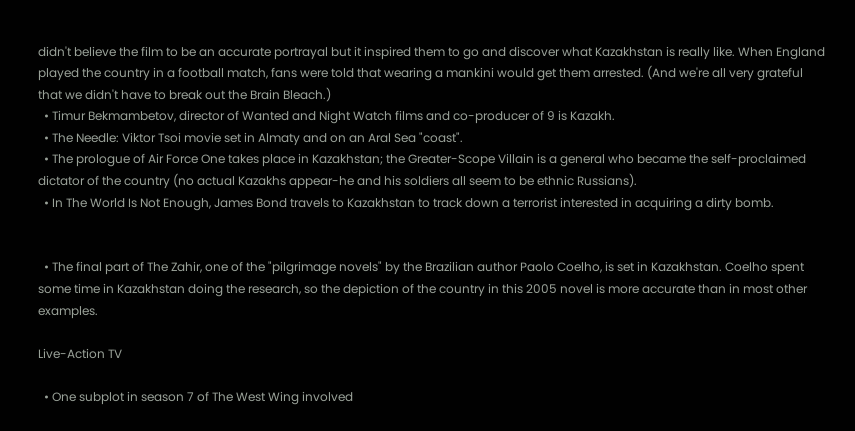didn't believe the film to be an accurate portrayal but it inspired them to go and discover what Kazakhstan is really like. When England played the country in a football match, fans were told that wearing a mankini would get them arrested. (And we're all very grateful that we didn't have to break out the Brain Bleach.)
  • Timur Bekmambetov, director of Wanted and Night Watch films and co-producer of 9 is Kazakh.
  • The Needle: Viktor Tsoi movie set in Almaty and on an Aral Sea "coast".
  • The prologue of Air Force One takes place in Kazakhstan; the Greater-Scope Villain is a general who became the self-proclaimed dictator of the country (no actual Kazakhs appear-he and his soldiers all seem to be ethnic Russians).
  • In The World Is Not Enough, James Bond travels to Kazakhstan to track down a terrorist interested in acquiring a dirty bomb.


  • The final part of The Zahir, one of the "pilgrimage novels" by the Brazilian author Paolo Coelho, is set in Kazakhstan. Coelho spent some time in Kazakhstan doing the research, so the depiction of the country in this 2005 novel is more accurate than in most other examples.

Live-Action TV

  • One subplot in season 7 of The West Wing involved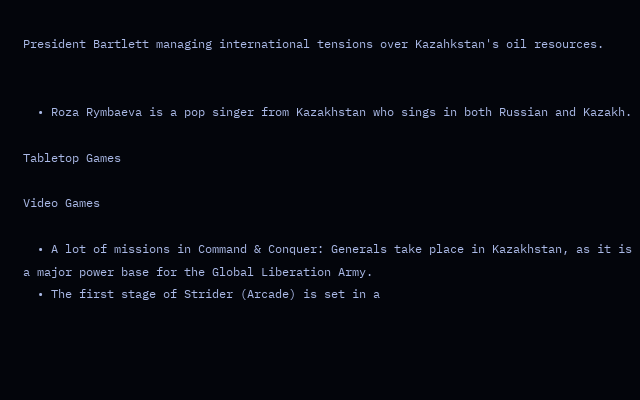President Bartlett managing international tensions over Kazahkstan's oil resources.


  • Roza Rymbaeva is a pop singer from Kazakhstan who sings in both Russian and Kazakh.

Tabletop Games

Video Games

  • A lot of missions in Command & Conquer: Generals take place in Kazakhstan, as it is a major power base for the Global Liberation Army.
  • The first stage of Strider (Arcade) is set in a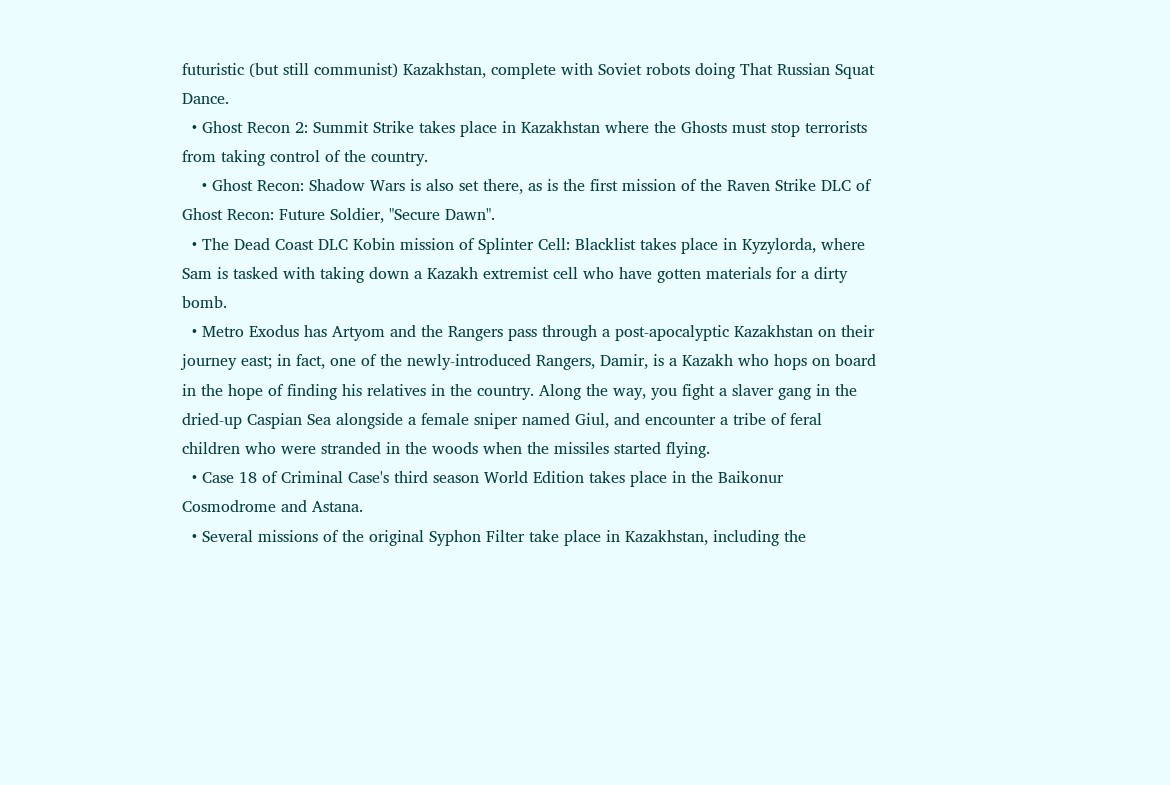futuristic (but still communist) Kazakhstan, complete with Soviet robots doing That Russian Squat Dance.
  • Ghost Recon 2: Summit Strike takes place in Kazakhstan where the Ghosts must stop terrorists from taking control of the country.
    • Ghost Recon: Shadow Wars is also set there, as is the first mission of the Raven Strike DLC of Ghost Recon: Future Soldier, "Secure Dawn".
  • The Dead Coast DLC Kobin mission of Splinter Cell: Blacklist takes place in Kyzylorda, where Sam is tasked with taking down a Kazakh extremist cell who have gotten materials for a dirty bomb.
  • Metro Exodus has Artyom and the Rangers pass through a post-apocalyptic Kazakhstan on their journey east; in fact, one of the newly-introduced Rangers, Damir, is a Kazakh who hops on board in the hope of finding his relatives in the country. Along the way, you fight a slaver gang in the dried-up Caspian Sea alongside a female sniper named Giul, and encounter a tribe of feral children who were stranded in the woods when the missiles started flying.
  • Case 18 of Criminal Case's third season World Edition takes place in the Baikonur Cosmodrome and Astana.
  • Several missions of the original Syphon Filter take place in Kazakhstan, including the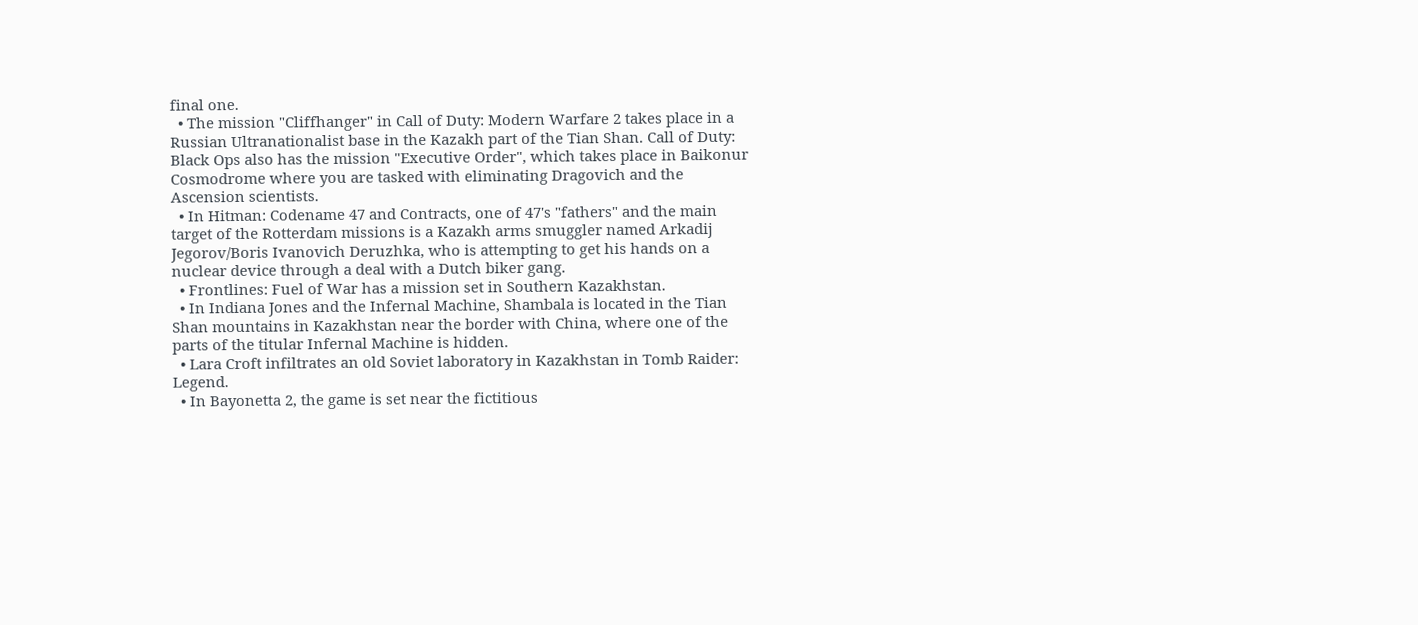final one.
  • The mission "Cliffhanger" in Call of Duty: Modern Warfare 2 takes place in a Russian Ultranationalist base in the Kazakh part of the Tian Shan. Call of Duty: Black Ops also has the mission "Executive Order", which takes place in Baikonur Cosmodrome where you are tasked with eliminating Dragovich and the Ascension scientists.
  • In Hitman: Codename 47 and Contracts, one of 47's "fathers" and the main target of the Rotterdam missions is a Kazakh arms smuggler named Arkadij Jegorov/Boris Ivanovich Deruzhka, who is attempting to get his hands on a nuclear device through a deal with a Dutch biker gang.
  • Frontlines: Fuel of War has a mission set in Southern Kazakhstan.
  • In Indiana Jones and the Infernal Machine, Shambala is located in the Tian Shan mountains in Kazakhstan near the border with China, where one of the parts of the titular Infernal Machine is hidden.
  • Lara Croft infiltrates an old Soviet laboratory in Kazakhstan in Tomb Raider: Legend.
  • In Bayonetta 2, the game is set near the fictitious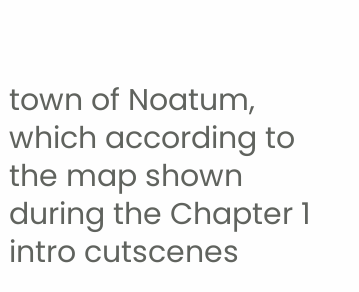town of Noatum, which according to the map shown during the Chapter 1 intro cutscenes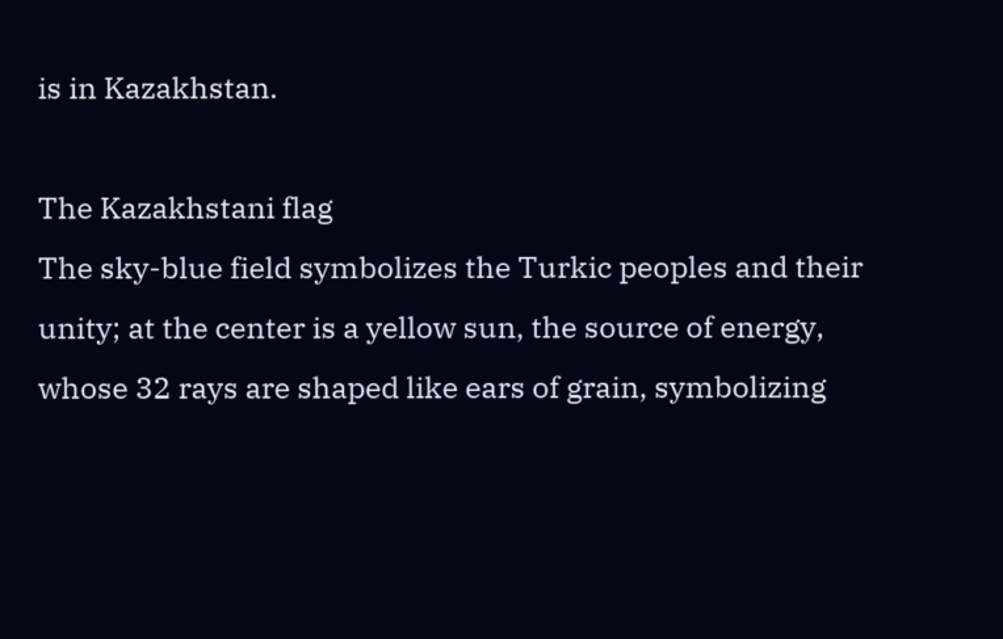is in Kazakhstan.

The Kazakhstani flag
The sky-blue field symbolizes the Turkic peoples and their unity; at the center is a yellow sun, the source of energy, whose 32 rays are shaped like ears of grain, symbolizing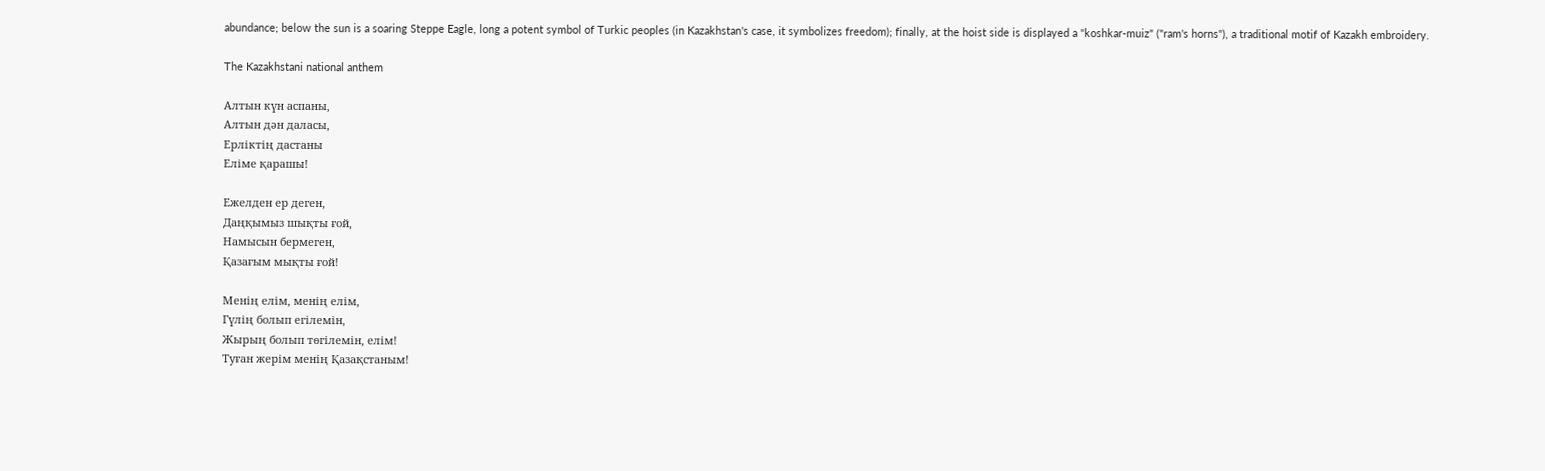abundance; below the sun is a soaring Steppe Eagle, long a potent symbol of Turkic peoples (in Kazakhstan's case, it symbolizes freedom); finally, at the hoist side is displayed a "koshkar-muiz" ("ram's horns"), a traditional motif of Kazakh embroidery.

The Kazakhstani national anthem

Алтын күн аспаны,
Алтын дән даласы,
Ерліктің дастаны
Еліме қарашы!

Ежелден ер деген,
Даңқымыз шықты ғой,
Намысын бермеген,
Қазағым мықты ғой!

Менің елім, менің елім,
Гүлің болып егілемін,
Жырың болып төгілемін, елім!
Туған жерім менің Қазақстаным!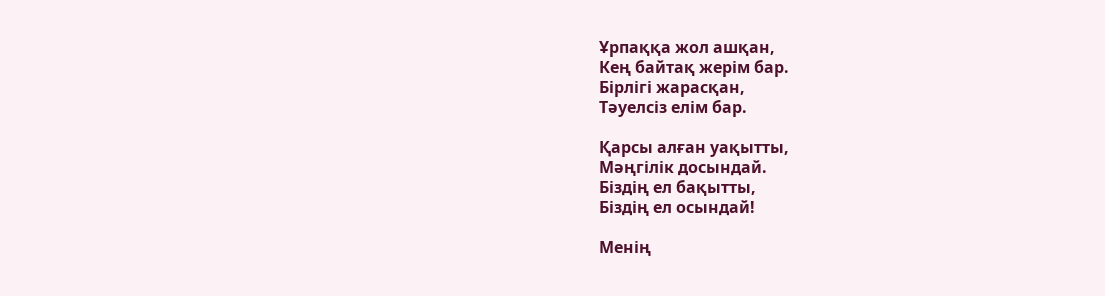Ұрпаққа жол ашқан,
Кең байтақ жерім бар.
Бірлігі жарасқан,
Тәуелсіз елім бар.

Қарсы алған уақытты,
Мәңгілік досындай.
Біздің ел бақытты,
Біздің ел осындай!

Менің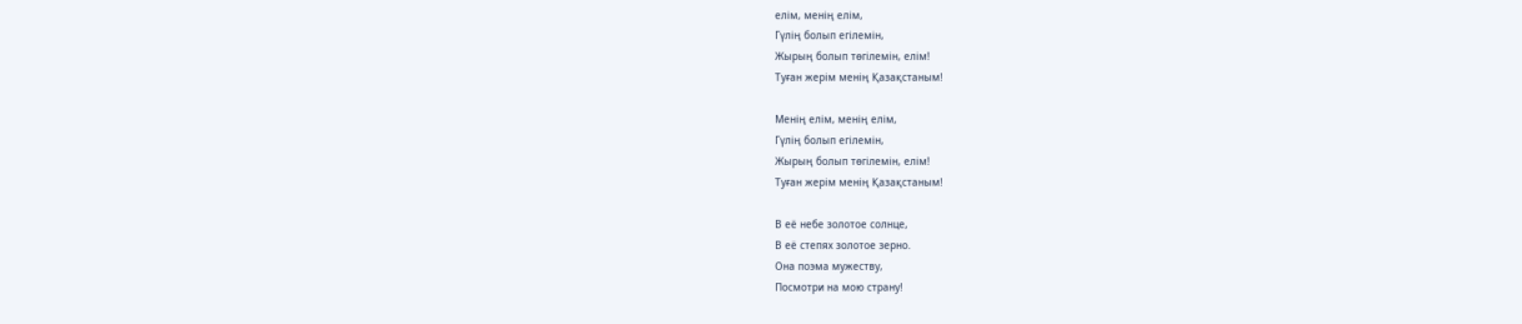елім, менің елім,
Гүлің болып егілемін,
Жырың болып төгілемін, елім!
Туған жерім менің Қазақстаным!

Менің елім, менің елім,
Гүлің болып егілемін,
Жырың болып төгілемін, елім!
Туған жерім менің Қазақстаным!

В её небе золотое солнце,
В её степях золотое зерно.
Она поэма мужеству,
Посмотри на мою страну!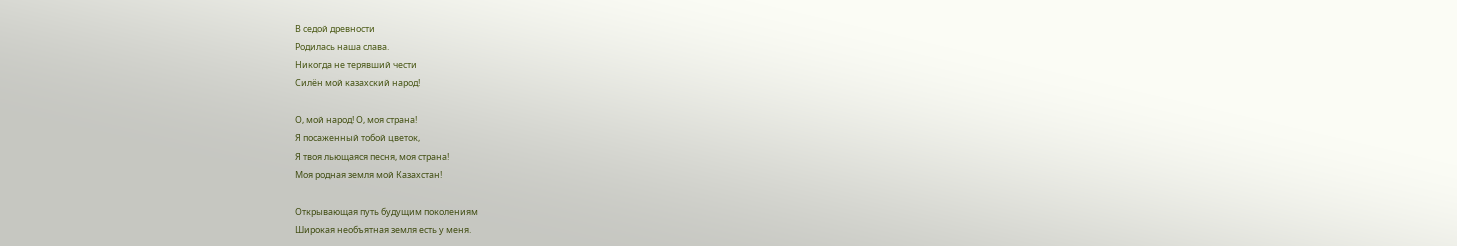В седой древности
Родилась наша слава.
Никогда не терявший чести
Силён мой казахский народ!

О, мой народ! О, моя страна!
Я посаженный тобой цветок,
Я твоя льющаяся песня, моя страна!
Моя родная земля мой Казахстан!

Открывающая путь будущим поколениям
Широкая необъятная земля есть у меня.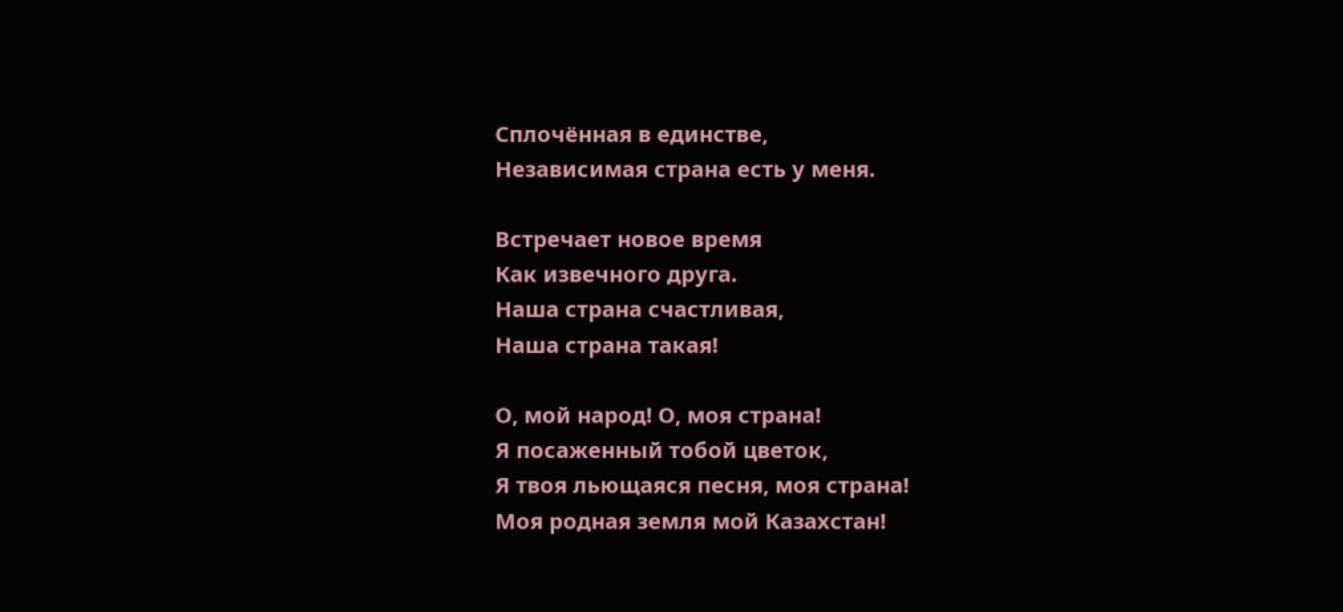Сплочённая в единстве,
Независимая страна есть у меня.

Встречает новое время
Как извечного друга.
Наша страна счастливая,
Наша страна такая!

О, мой народ! О, моя страна!
Я посаженный тобой цветок,
Я твоя льющаяся песня, моя страна!
Моя родная земля мой Казахстан!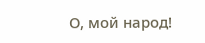О, мой народ!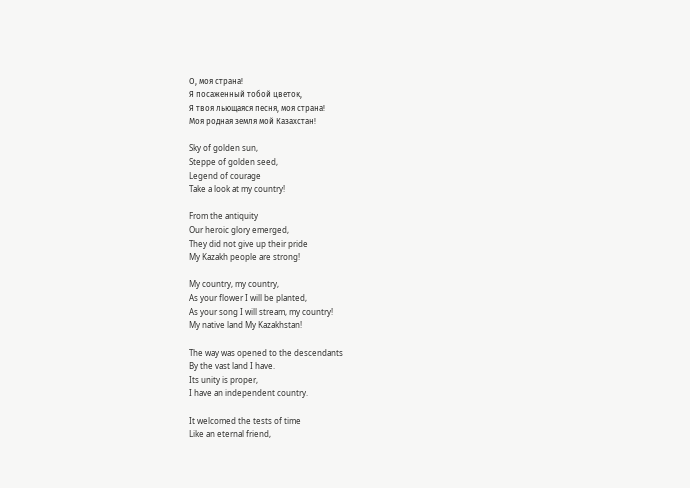О, моя страна!
Я посаженный тобой цветок,
Я твоя льющаяся песня, моя страна!
Моя родная земля мой Казахстан!

Sky of golden sun,
Steppe of golden seed,
Legend of courage
Take a look at my country!

From the antiquity
Our heroic glory emerged,
They did not give up their pride
My Kazakh people are strong!

My country, my country,
As your flower I will be planted,
As your song I will stream, my country!
My native land My Kazakhstan!

The way was opened to the descendants
By the vast land I have.
Its unity is proper,
I have an independent country.

It welcomed the tests of time
Like an eternal friend,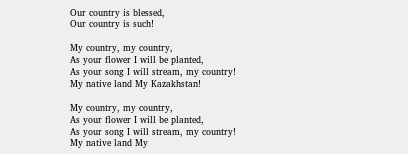Our country is blessed,
Our country is such!

My country, my country,
As your flower I will be planted,
As your song I will stream, my country!
My native land My Kazakhstan!

My country, my country,
As your flower I will be planted,
As your song I will stream, my country!
My native land My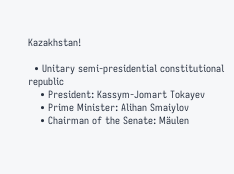Kazakhstan!

  • Unitary semi-presidential constitutional republic
    • President: Kassym-Jomart Tokayev
    • Prime Minister: Alihan Smaiylov
    • Chairman of the Senate: Mäulen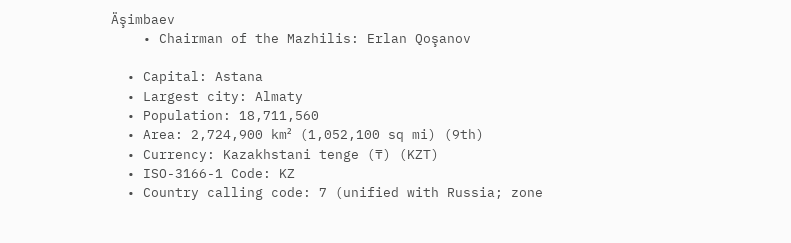Äşimbaev
    • Chairman of the Mazhilis: Erlan Qoşanov

  • Capital: Astana
  • Largest city: Almaty
  • Population: 18,711,560
  • Area: 2,724,900 km² (1,052,100 sq mi) (9th)
  • Currency: Kazakhstani tenge (₸) (KZT)
  • ISO-3166-1 Code: KZ
  • Country calling code: 7 (unified with Russia; zone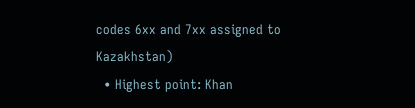codes 6xx and 7xx assigned to Kazakhstan)
  • Highest point: Khan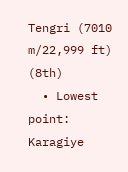Tengri (7010 m/22,999 ft) (8th)
  • Lowest point: Karagiye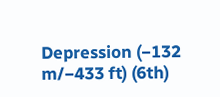Depression (−132 m/−433 ft) (6th)